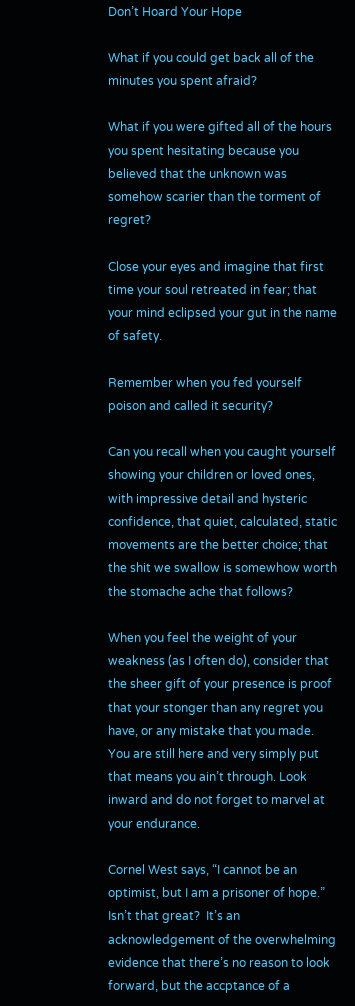Don’t Hoard Your Hope

What if you could get back all of the minutes you spent afraid?

What if you were gifted all of the hours you spent hesitating because you believed that the unknown was somehow scarier than the torment of regret?

Close your eyes and imagine that first time your soul retreated in fear; that your mind eclipsed your gut in the name of safety.

Remember when you fed yourself poison and called it security?

Can you recall when you caught yourself showing your children or loved ones, with impressive detail and hysteric confidence, that quiet, calculated, static movements are the better choice; that the shit we swallow is somewhow worth the stomache ache that follows?

When you feel the weight of your weakness (as I often do), consider that the sheer gift of your presence is proof that your stonger than any regret you have, or any mistake that you made.  You are still here and very simply put that means you ain’t through. Look inward and do not forget to marvel at your endurance.

Cornel West says, “I cannot be an optimist, but I am a prisoner of hope.” Isn’t that great?  It’s an acknowledgement of the overwhelming evidence that there’s no reason to look forward, but the accptance of a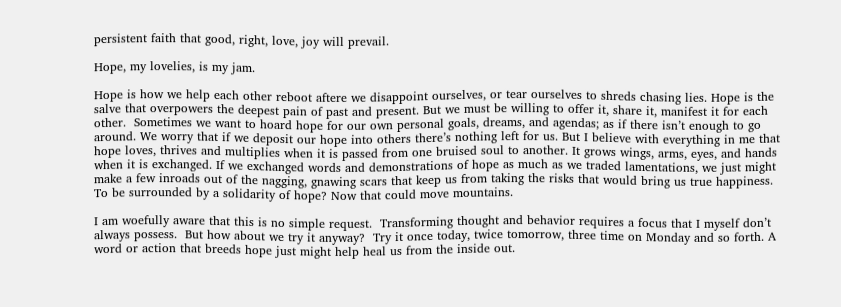persistent faith that good, right, love, joy will prevail.

Hope, my lovelies, is my jam.

Hope is how we help each other reboot aftere we disappoint ourselves, or tear ourselves to shreds chasing lies. Hope is the salve that overpowers the deepest pain of past and present. But we must be willing to offer it, share it, manifest it for each other.  Sometimes we want to hoard hope for our own personal goals, dreams, and agendas; as if there isn’t enough to go around. We worry that if we deposit our hope into others there’s nothing left for us. But I believe with everything in me that hope loves, thrives and multiplies when it is passed from one bruised soul to another. It grows wings, arms, eyes, and hands when it is exchanged. If we exchanged words and demonstrations of hope as much as we traded lamentations, we just might make a few inroads out of the nagging, gnawing scars that keep us from taking the risks that would bring us true happiness. To be surrounded by a solidarity of hope? Now that could move mountains.

I am woefully aware that this is no simple request.  Transforming thought and behavior requires a focus that I myself don’t always possess.  But how about we try it anyway?  Try it once today, twice tomorrow, three time on Monday and so forth. A word or action that breeds hope just might help heal us from the inside out.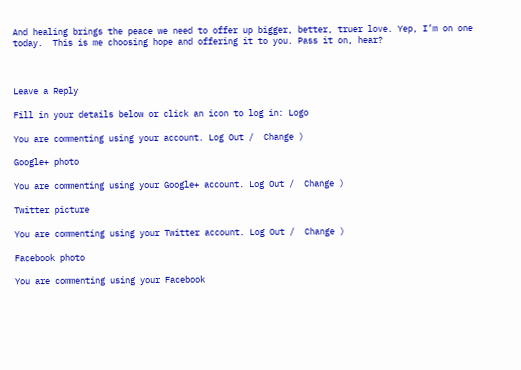And healing brings the peace we need to offer up bigger, better, truer love. Yep, I’m on one today.  This is me choosing hope and offering it to you. Pass it on, hear?



Leave a Reply

Fill in your details below or click an icon to log in: Logo

You are commenting using your account. Log Out /  Change )

Google+ photo

You are commenting using your Google+ account. Log Out /  Change )

Twitter picture

You are commenting using your Twitter account. Log Out /  Change )

Facebook photo

You are commenting using your Facebook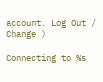account. Log Out /  Change )

Connecting to %s